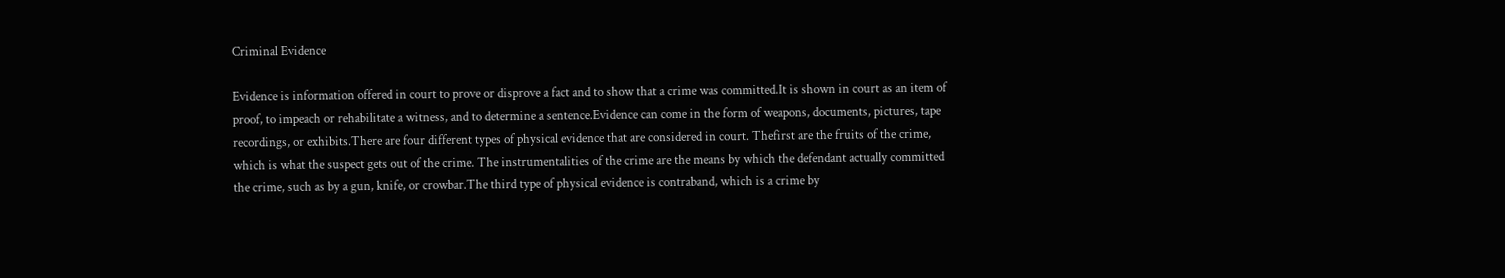Criminal Evidence

Evidence is information offered in court to prove or disprove a fact and to show that a crime was committed.It is shown in court as an item of proof, to impeach or rehabilitate a witness, and to determine a sentence.Evidence can come in the form of weapons, documents, pictures, tape recordings, or exhibits.There are four different types of physical evidence that are considered in court. Thefirst are the fruits of the crime, which is what the suspect gets out of the crime. The instrumentalities of the crime are the means by which the defendant actually committed the crime, such as by a gun, knife, or crowbar.The third type of physical evidence is contraband, which is a crime by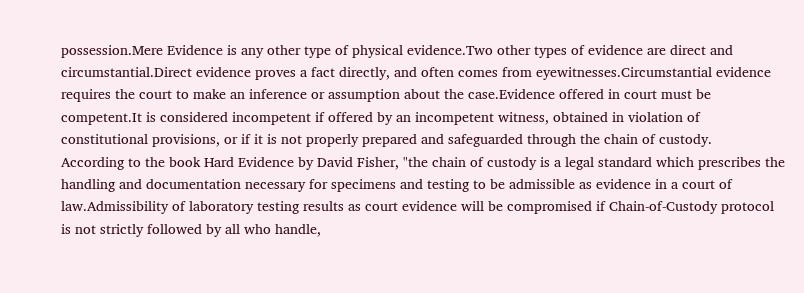possession.Mere Evidence is any other type of physical evidence.Two other types of evidence are direct and circumstantial.Direct evidence proves a fact directly, and often comes from eyewitnesses.Circumstantial evidence requires the court to make an inference or assumption about the case.Evidence offered in court must be competent.It is considered incompetent if offered by an incompetent witness, obtained in violation of constitutional provisions, or if it is not properly prepared and safeguarded through the chain of custody.
According to the book Hard Evidence by David Fisher, "the chain of custody is a legal standard which prescribes the handling and documentation necessary for specimens and testing to be admissible as evidence in a court of law.Admissibility of laboratory testing results as court evidence will be compromised if Chain-of-Custody protocol is not strictly followed by all who handle,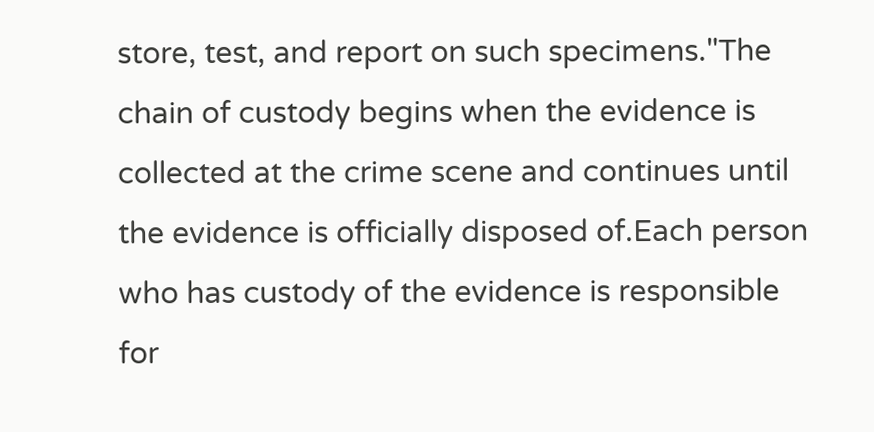store, test, and report on such specimens."The chain of custody begins when the evidence is collected at the crime scene and continues until the evidence is officially disposed of.Each person who has custody of the evidence is responsible for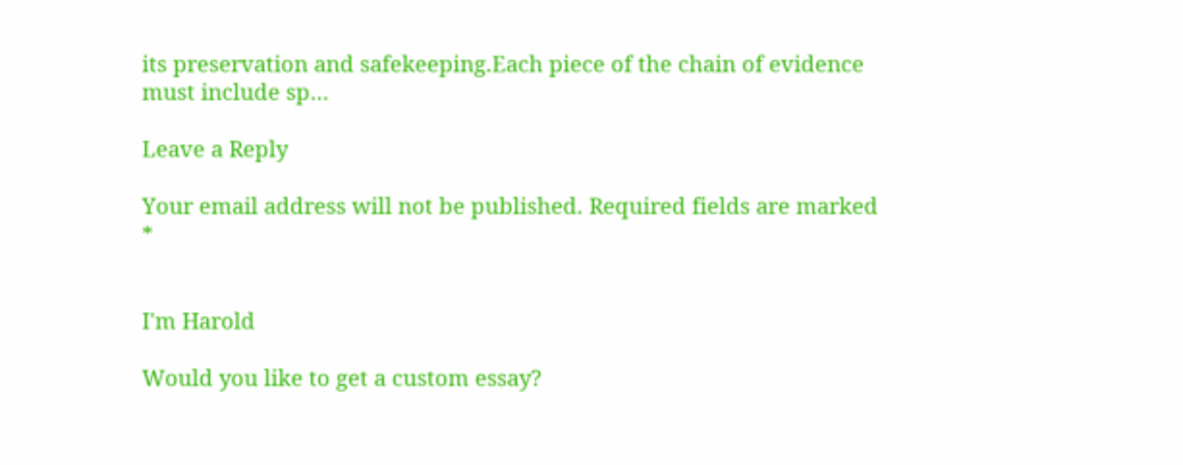its preservation and safekeeping.Each piece of the chain of evidence must include sp…

Leave a Reply

Your email address will not be published. Required fields are marked *


I'm Harold

Would you like to get a custom essay?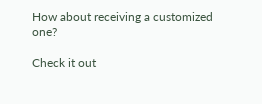How about receiving a customized one?

Check it out